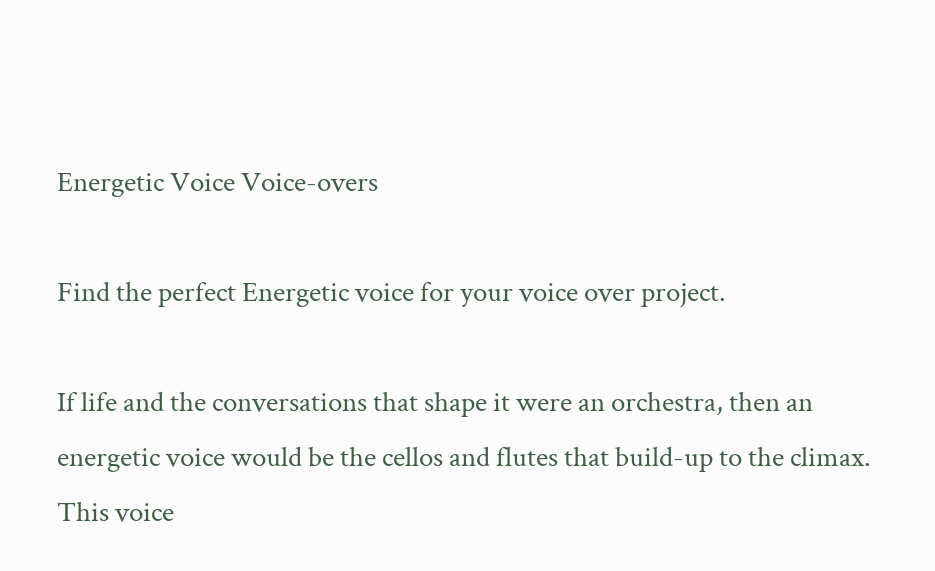Energetic Voice Voice-overs

Find the perfect Energetic voice for your voice over project.

If life and the conversations that shape it were an orchestra, then an energetic voice would be the cellos and flutes that build-up to the climax. This voice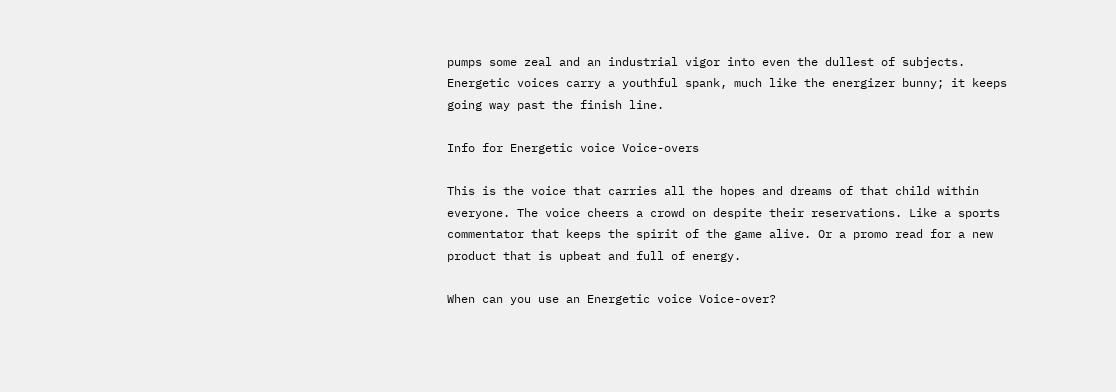pumps some zeal and an industrial vigor into even the dullest of subjects. Energetic voices carry a youthful spank, much like the energizer bunny; it keeps going way past the finish line.

Info for Energetic voice Voice-overs

This is the voice that carries all the hopes and dreams of that child within everyone. The voice cheers a crowd on despite their reservations. Like a sports commentator that keeps the spirit of the game alive. Or a promo read for a new product that is upbeat and full of energy.

When can you use an Energetic voice Voice-over?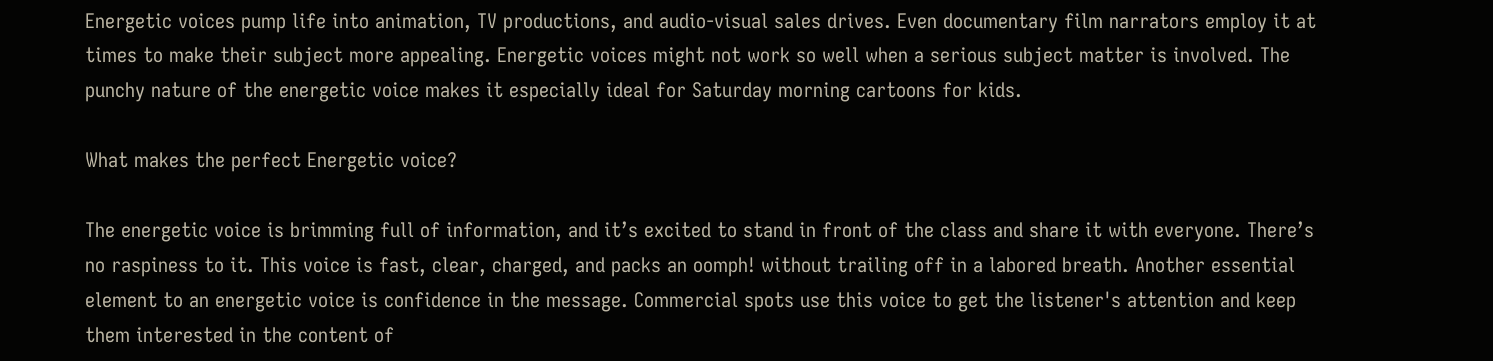Energetic voices pump life into animation, TV productions, and audio-visual sales drives. Even documentary film narrators employ it at times to make their subject more appealing. Energetic voices might not work so well when a serious subject matter is involved. The punchy nature of the energetic voice makes it especially ideal for Saturday morning cartoons for kids.

What makes the perfect Energetic voice?

The energetic voice is brimming full of information, and it’s excited to stand in front of the class and share it with everyone. There’s no raspiness to it. This voice is fast, clear, charged, and packs an oomph! without trailing off in a labored breath. Another essential element to an energetic voice is confidence in the message. Commercial spots use this voice to get the listener's attention and keep them interested in the content of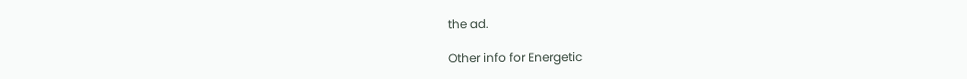the ad.

Other info for Energetic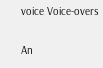voice Voice-overs

An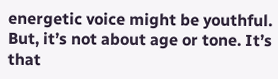energetic voice might be youthful. But, it’s not about age or tone. It’s that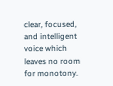clear, focused, and intelligent voice which leaves no room for monotony.